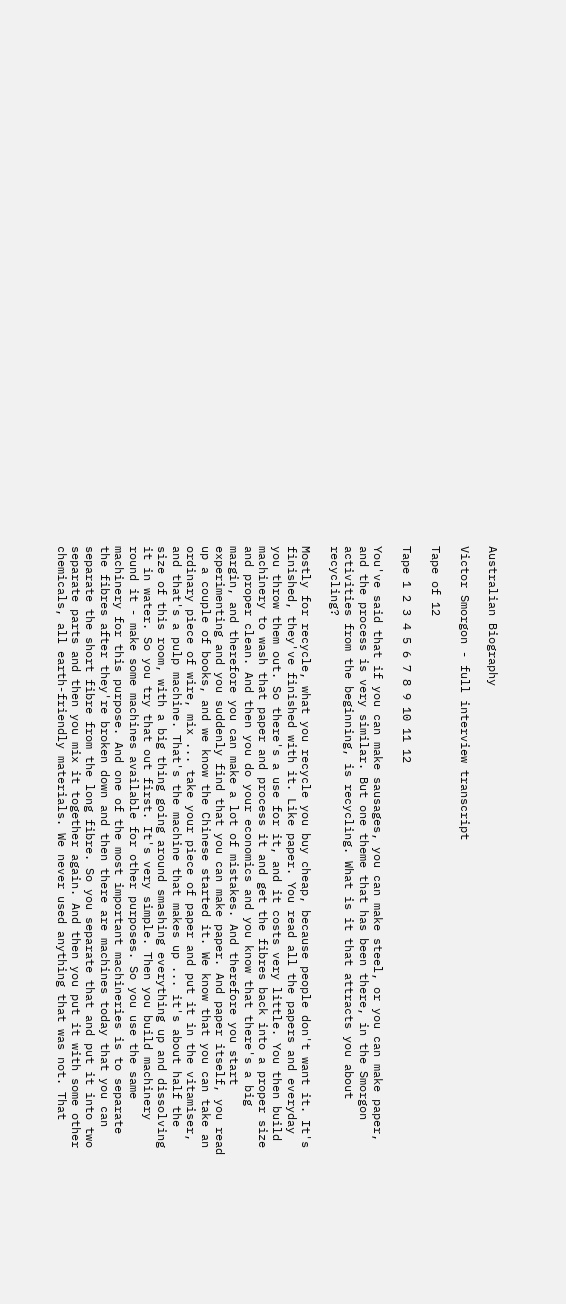Australian Biography

Victor Smorgon - full interview transcript

Tape of 12

Tape 1 2 3 4 5 6 7 8 9 10 11 12

You've said that if you can make sausages, you can make steel, or you can make paper, and the process is very similar. But one theme that has been there, in the Smorgon activities from the beginning, is recycling. What is it that attracts you about recycling?

Mostly for recycle, what you recycle you buy cheap, because people don't want it. It's finished, they've finished with it. Like paper. You read all the papers and everyday you throw them out. So there's a use for it, and it costs very little. You then build machinery to wash that paper and process it and get the fibres back into a proper size and proper clean. And then you do your economics and you know that there's a big margin, and therefore you can make a lot of mistakes. And therefore you start experimenting and you suddenly find that you can make paper. And paper itself, you read up a couple of books, and we know the Chinese started it. We know that you can take an ordinary piece of wire, mix ... take your piece of paper and put it in the vitamiser, and that's a pulp machine. That's the machine that makes up ... it's about half the size of this room, with a big thing going around smashing everything up and dissolving it in water. So you try that out first. It's very simple. Then you build machinery round it - make some machines available for other purposes. So you use the same machinery for this purpose. And one of the most important machineries is to separate the fibres after they're broken down and then there are machines today that you can separate the short fibre from the long fibre. So you separate that and put it into two separate parts and then you mix it together again. And then you put it with some other chemicals, all earth-friendly materials. We never used anything that was not. That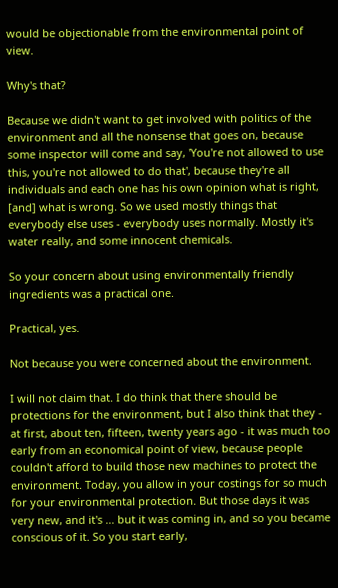would be objectionable from the environmental point of view.

Why's that?

Because we didn't want to get involved with politics of the environment and all the nonsense that goes on, because some inspector will come and say, 'You're not allowed to use this, you're not allowed to do that', because they're all individuals and each one has his own opinion what is right, [and] what is wrong. So we used mostly things that everybody else uses - everybody uses normally. Mostly it's water really, and some innocent chemicals.

So your concern about using environmentally friendly ingredients was a practical one.

Practical, yes.

Not because you were concerned about the environment.

I will not claim that. I do think that there should be protections for the environment, but I also think that they - at first, about ten, fifteen, twenty years ago - it was much too early from an economical point of view, because people couldn't afford to build those new machines to protect the environment. Today, you allow in your costings for so much for your environmental protection. But those days it was very new, and it's ... but it was coming in, and so you became conscious of it. So you start early,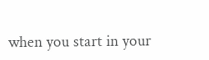when you start in your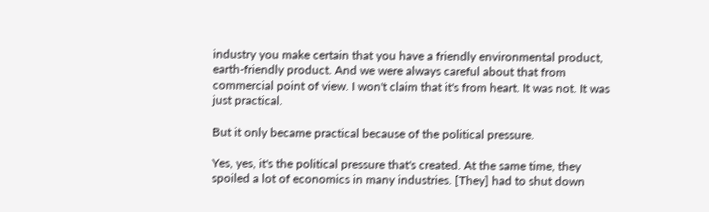industry you make certain that you have a friendly environmental product, earth-friendly product. And we were always careful about that from commercial point of view. I won't claim that it's from heart. It was not. It was just practical.

But it only became practical because of the political pressure.

Yes, yes, it's the political pressure that's created. At the same time, they spoiled a lot of economics in many industries. [They] had to shut down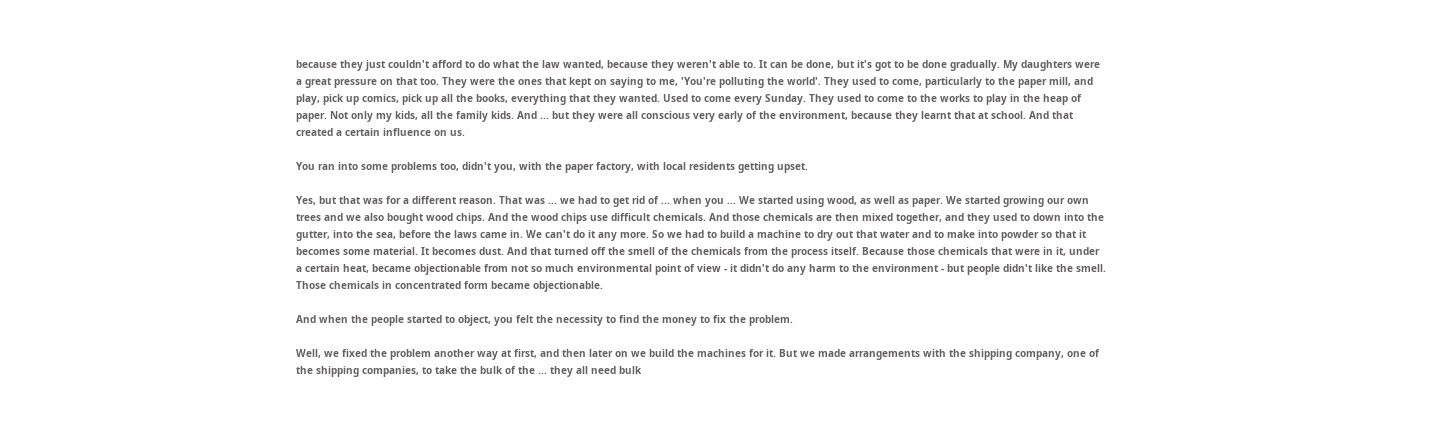because they just couldn't afford to do what the law wanted, because they weren't able to. It can be done, but it's got to be done gradually. My daughters were a great pressure on that too. They were the ones that kept on saying to me, 'You're polluting the world'. They used to come, particularly to the paper mill, and play, pick up comics, pick up all the books, everything that they wanted. Used to come every Sunday. They used to come to the works to play in the heap of paper. Not only my kids, all the family kids. And ... but they were all conscious very early of the environment, because they learnt that at school. And that created a certain influence on us.

You ran into some problems too, didn't you, with the paper factory, with local residents getting upset.

Yes, but that was for a different reason. That was ... we had to get rid of ... when you ... We started using wood, as well as paper. We started growing our own trees and we also bought wood chips. And the wood chips use difficult chemicals. And those chemicals are then mixed together, and they used to down into the gutter, into the sea, before the laws came in. We can't do it any more. So we had to build a machine to dry out that water and to make into powder so that it becomes some material. It becomes dust. And that turned off the smell of the chemicals from the process itself. Because those chemicals that were in it, under a certain heat, became objectionable from not so much environmental point of view - it didn't do any harm to the environment - but people didn't like the smell. Those chemicals in concentrated form became objectionable.

And when the people started to object, you felt the necessity to find the money to fix the problem.

Well, we fixed the problem another way at first, and then later on we build the machines for it. But we made arrangements with the shipping company, one of the shipping companies, to take the bulk of the ... they all need bulk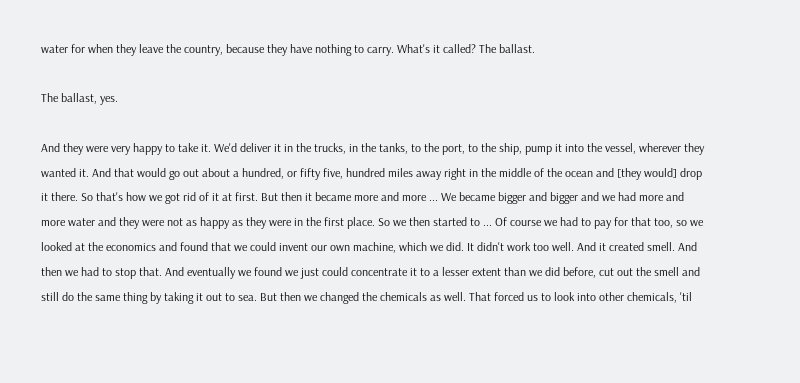water for when they leave the country, because they have nothing to carry. What's it called? The ballast.

The ballast, yes.

And they were very happy to take it. We'd deliver it in the trucks, in the tanks, to the port, to the ship, pump it into the vessel, wherever they wanted it. And that would go out about a hundred, or fifty five, hundred miles away right in the middle of the ocean and [they would] drop it there. So that's how we got rid of it at first. But then it became more and more ... We became bigger and bigger and we had more and more water and they were not as happy as they were in the first place. So we then started to ... Of course we had to pay for that too, so we looked at the economics and found that we could invent our own machine, which we did. It didn't work too well. And it created smell. And then we had to stop that. And eventually we found we just could concentrate it to a lesser extent than we did before, cut out the smell and still do the same thing by taking it out to sea. But then we changed the chemicals as well. That forced us to look into other chemicals, 'til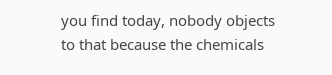you find today, nobody objects to that because the chemicals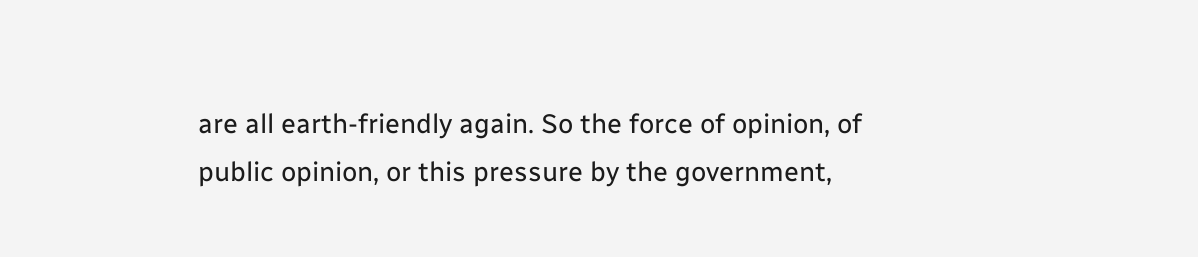are all earth-friendly again. So the force of opinion, of public opinion, or this pressure by the government,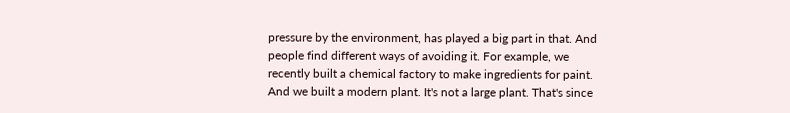pressure by the environment, has played a big part in that. And people find different ways of avoiding it. For example, we recently built a chemical factory to make ingredients for paint. And we built a modern plant. It's not a large plant. That's since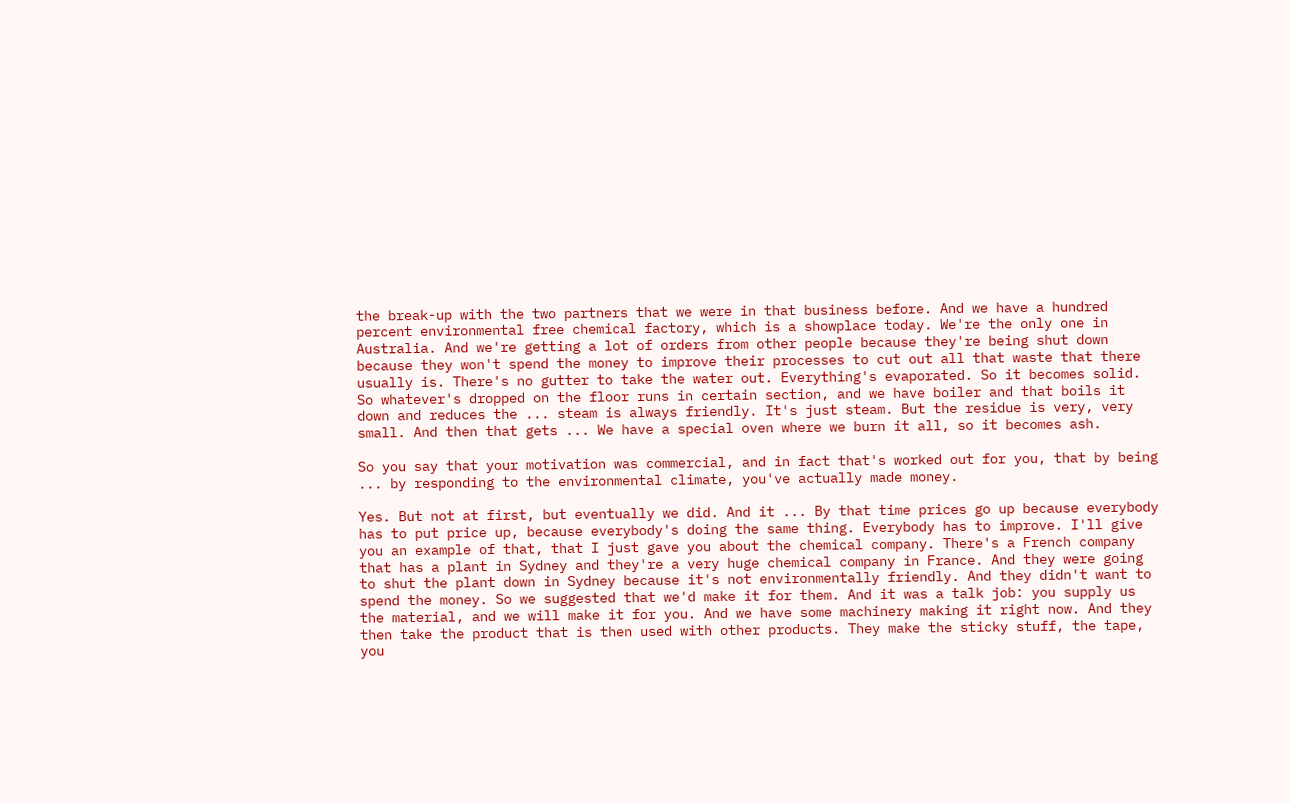the break-up with the two partners that we were in that business before. And we have a hundred percent environmental free chemical factory, which is a showplace today. We're the only one in Australia. And we're getting a lot of orders from other people because they're being shut down because they won't spend the money to improve their processes to cut out all that waste that there usually is. There's no gutter to take the water out. Everything's evaporated. So it becomes solid. So whatever's dropped on the floor runs in certain section, and we have boiler and that boils it down and reduces the ... steam is always friendly. It's just steam. But the residue is very, very small. And then that gets ... We have a special oven where we burn it all, so it becomes ash.

So you say that your motivation was commercial, and in fact that's worked out for you, that by being ... by responding to the environmental climate, you've actually made money.

Yes. But not at first, but eventually we did. And it ... By that time prices go up because everybody has to put price up, because everybody's doing the same thing. Everybody has to improve. I'll give you an example of that, that I just gave you about the chemical company. There's a French company that has a plant in Sydney and they're a very huge chemical company in France. And they were going to shut the plant down in Sydney because it's not environmentally friendly. And they didn't want to spend the money. So we suggested that we'd make it for them. And it was a talk job: you supply us the material, and we will make it for you. And we have some machinery making it right now. And they then take the product that is then used with other products. They make the sticky stuff, the tape, you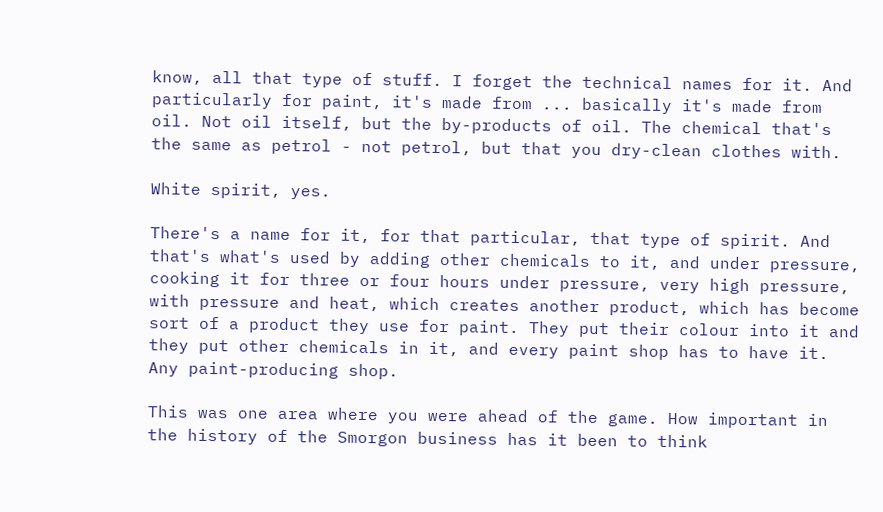know, all that type of stuff. I forget the technical names for it. And particularly for paint, it's made from ... basically it's made from oil. Not oil itself, but the by-products of oil. The chemical that's the same as petrol - not petrol, but that you dry-clean clothes with.

White spirit, yes.

There's a name for it, for that particular, that type of spirit. And that's what's used by adding other chemicals to it, and under pressure, cooking it for three or four hours under pressure, very high pressure, with pressure and heat, which creates another product, which has become sort of a product they use for paint. They put their colour into it and they put other chemicals in it, and every paint shop has to have it. Any paint-producing shop.

This was one area where you were ahead of the game. How important in the history of the Smorgon business has it been to think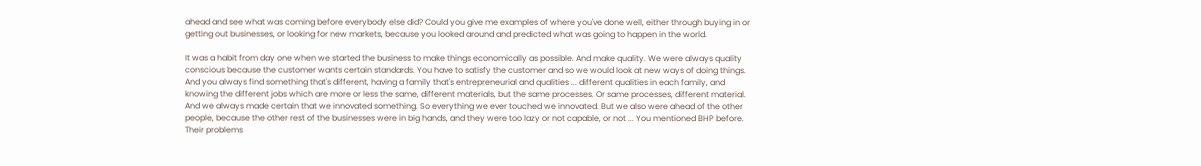ahead and see what was coming before everybody else did? Could you give me examples of where you've done well, either through buying in or getting out businesses, or looking for new markets, because you looked around and predicted what was going to happen in the world.

It was a habit from day one when we started the business to make things economically as possible. And make quality. We were always quality conscious because the customer wants certain standards. You have to satisfy the customer and so we would look at new ways of doing things. And you always find something that's different, having a family that's entrepreneurial and qualities ... different qualities in each family, and knowing the different jobs which are more or less the same, different materials, but the same processes. Or same processes, different material. And we always made certain that we innovated something. So everything we ever touched we innovated. But we also were ahead of the other people, because the other rest of the businesses were in big hands, and they were too lazy or not capable, or not ... You mentioned BHP before. Their problems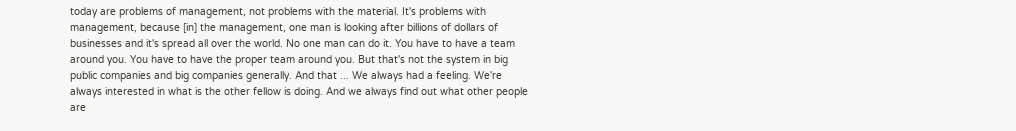today are problems of management, not problems with the material. It's problems with management, because [in] the management, one man is looking after billions of dollars of businesses and it's spread all over the world. No one man can do it. You have to have a team around you. You have to have the proper team around you. But that's not the system in big public companies and big companies generally. And that ... We always had a feeling. We're always interested in what is the other fellow is doing. And we always find out what other people are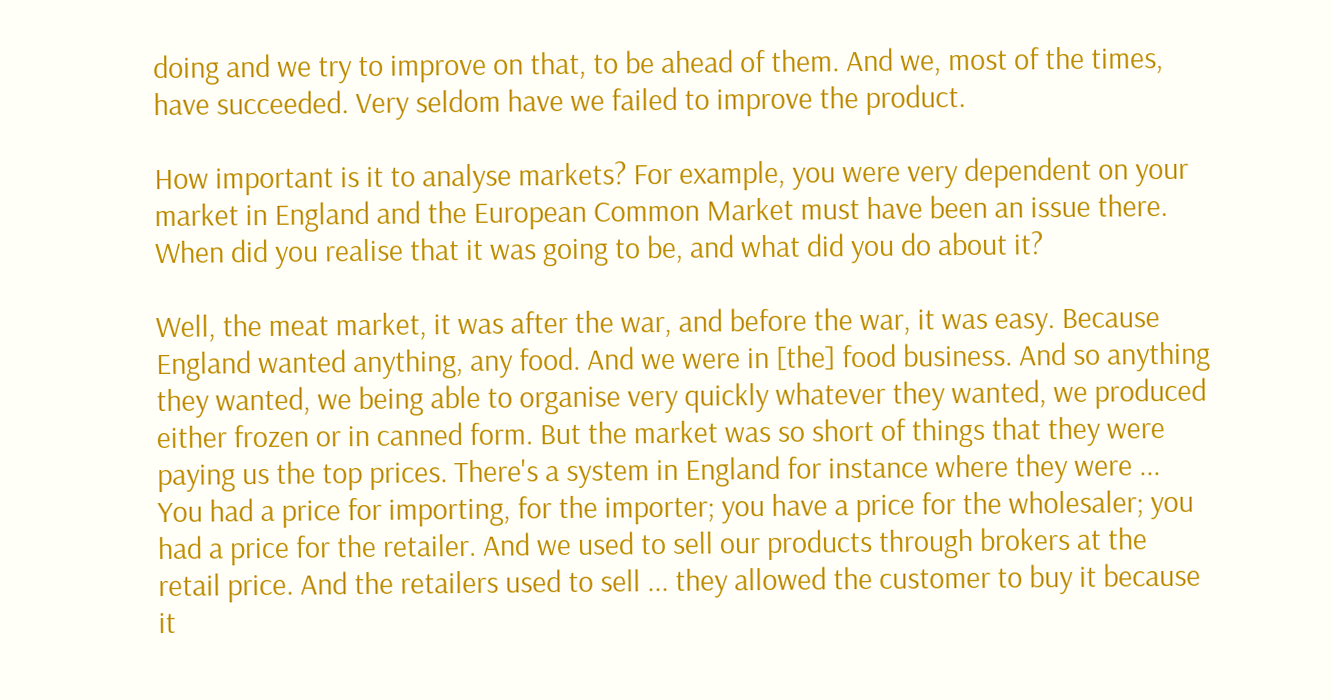doing and we try to improve on that, to be ahead of them. And we, most of the times, have succeeded. Very seldom have we failed to improve the product.

How important is it to analyse markets? For example, you were very dependent on your market in England and the European Common Market must have been an issue there. When did you realise that it was going to be, and what did you do about it?

Well, the meat market, it was after the war, and before the war, it was easy. Because England wanted anything, any food. And we were in [the] food business. And so anything they wanted, we being able to organise very quickly whatever they wanted, we produced either frozen or in canned form. But the market was so short of things that they were paying us the top prices. There's a system in England for instance where they were ... You had a price for importing, for the importer; you have a price for the wholesaler; you had a price for the retailer. And we used to sell our products through brokers at the retail price. And the retailers used to sell ... they allowed the customer to buy it because it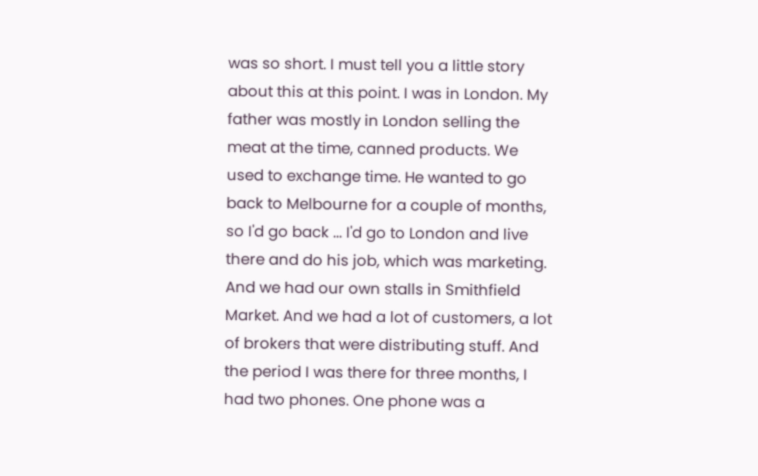was so short. I must tell you a little story about this at this point. I was in London. My father was mostly in London selling the meat at the time, canned products. We used to exchange time. He wanted to go back to Melbourne for a couple of months, so I'd go back ... I'd go to London and live there and do his job, which was marketing. And we had our own stalls in Smithfield Market. And we had a lot of customers, a lot of brokers that were distributing stuff. And the period I was there for three months, I had two phones. One phone was a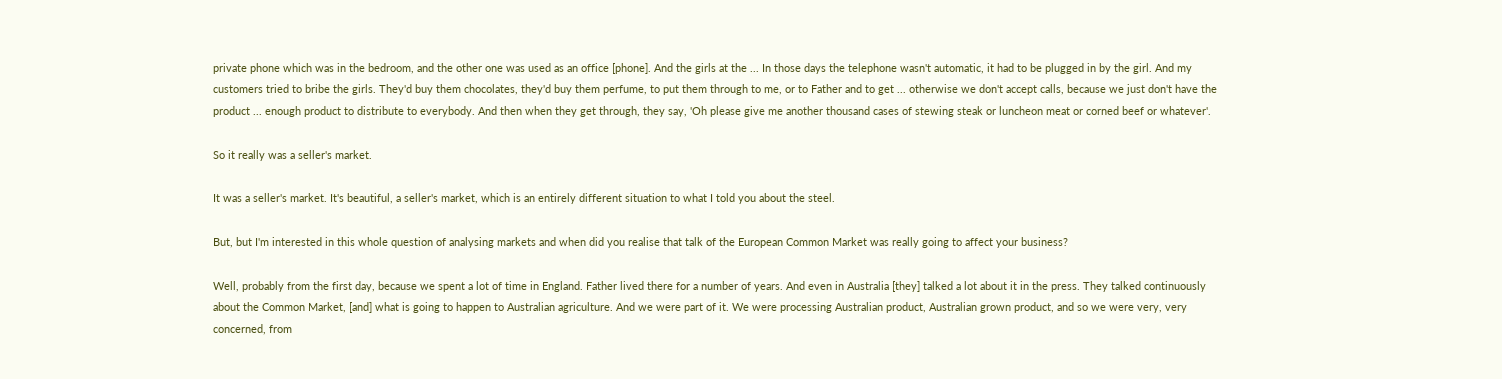private phone which was in the bedroom, and the other one was used as an office [phone]. And the girls at the ... In those days the telephone wasn't automatic, it had to be plugged in by the girl. And my customers tried to bribe the girls. They'd buy them chocolates, they'd buy them perfume, to put them through to me, or to Father and to get ... otherwise we don't accept calls, because we just don't have the product ... enough product to distribute to everybody. And then when they get through, they say, 'Oh please give me another thousand cases of stewing steak or luncheon meat or corned beef or whatever'.

So it really was a seller's market.

It was a seller's market. It's beautiful, a seller's market, which is an entirely different situation to what I told you about the steel.

But, but I'm interested in this whole question of analysing markets and when did you realise that talk of the European Common Market was really going to affect your business?

Well, probably from the first day, because we spent a lot of time in England. Father lived there for a number of years. And even in Australia [they] talked a lot about it in the press. They talked continuously about the Common Market, [and] what is going to happen to Australian agriculture. And we were part of it. We were processing Australian product, Australian grown product, and so we were very, very concerned, from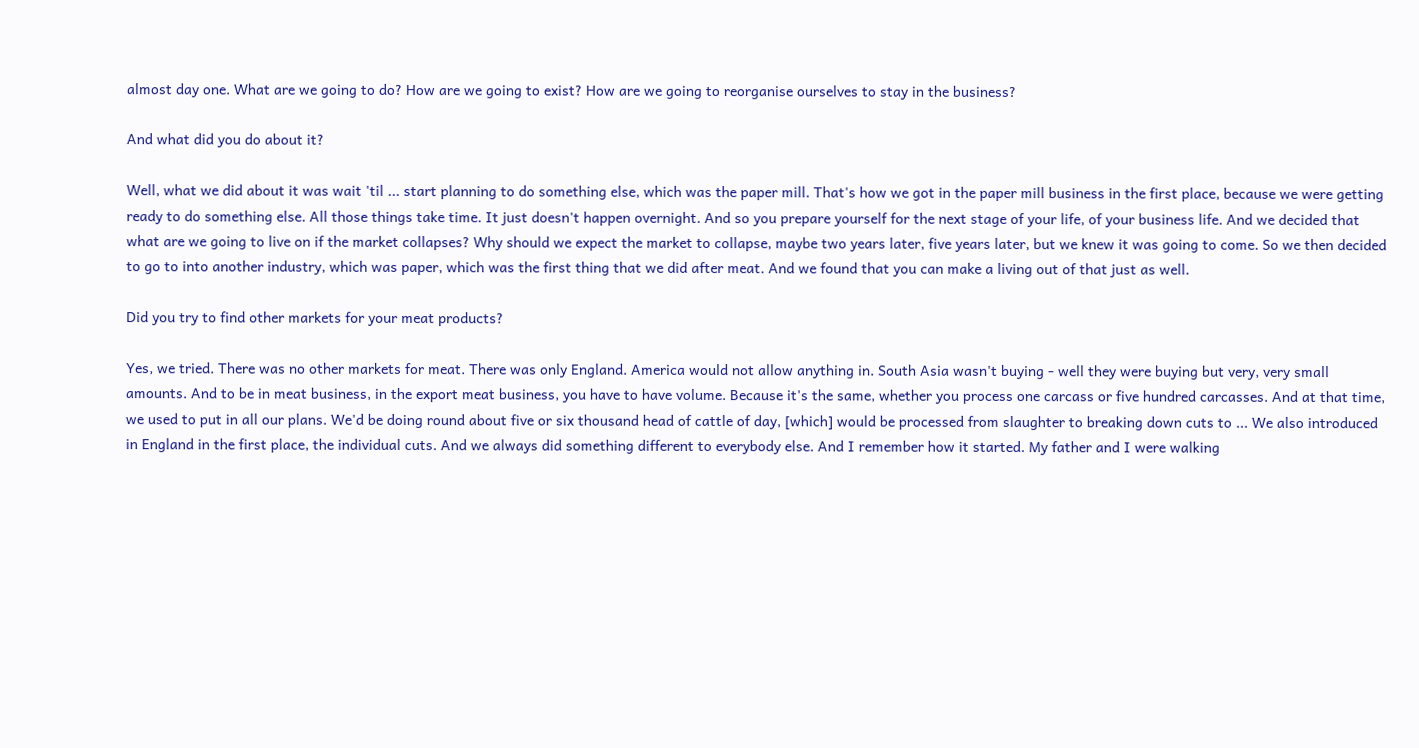almost day one. What are we going to do? How are we going to exist? How are we going to reorganise ourselves to stay in the business?

And what did you do about it?

Well, what we did about it was wait 'til ... start planning to do something else, which was the paper mill. That's how we got in the paper mill business in the first place, because we were getting ready to do something else. All those things take time. It just doesn't happen overnight. And so you prepare yourself for the next stage of your life, of your business life. And we decided that what are we going to live on if the market collapses? Why should we expect the market to collapse, maybe two years later, five years later, but we knew it was going to come. So we then decided to go to into another industry, which was paper, which was the first thing that we did after meat. And we found that you can make a living out of that just as well.

Did you try to find other markets for your meat products?

Yes, we tried. There was no other markets for meat. There was only England. America would not allow anything in. South Asia wasn't buying - well they were buying but very, very small amounts. And to be in meat business, in the export meat business, you have to have volume. Because it's the same, whether you process one carcass or five hundred carcasses. And at that time, we used to put in all our plans. We'd be doing round about five or six thousand head of cattle of day, [which] would be processed from slaughter to breaking down cuts to ... We also introduced in England in the first place, the individual cuts. And we always did something different to everybody else. And I remember how it started. My father and I were walking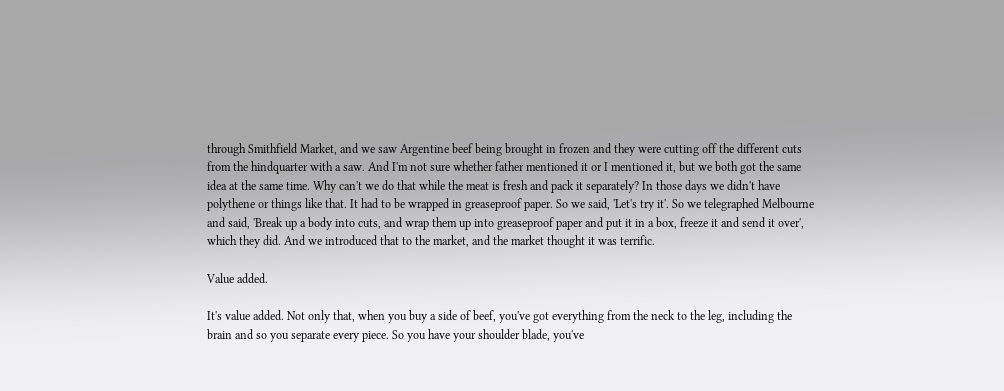through Smithfield Market, and we saw Argentine beef being brought in frozen and they were cutting off the different cuts from the hindquarter with a saw. And I'm not sure whether father mentioned it or I mentioned it, but we both got the same idea at the same time. Why can't we do that while the meat is fresh and pack it separately? In those days we didn't have polythene or things like that. It had to be wrapped in greaseproof paper. So we said, 'Let's try it'. So we telegraphed Melbourne and said, 'Break up a body into cuts, and wrap them up into greaseproof paper and put it in a box, freeze it and send it over', which they did. And we introduced that to the market, and the market thought it was terrific.

Value added.

It's value added. Not only that, when you buy a side of beef, you've got everything from the neck to the leg, including the brain and so you separate every piece. So you have your shoulder blade, you've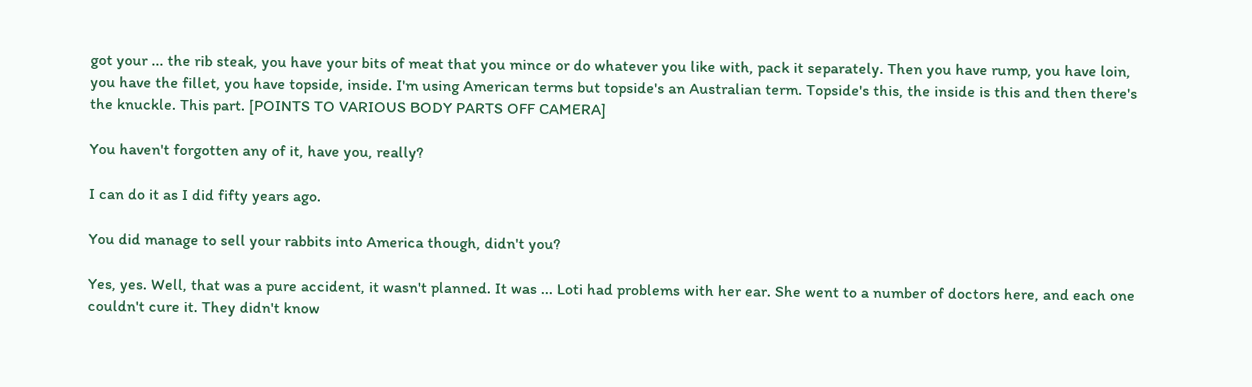got your ... the rib steak, you have your bits of meat that you mince or do whatever you like with, pack it separately. Then you have rump, you have loin, you have the fillet, you have topside, inside. I'm using American terms but topside's an Australian term. Topside's this, the inside is this and then there's the knuckle. This part. [POINTS TO VARIOUS BODY PARTS OFF CAMERA]

You haven't forgotten any of it, have you, really?

I can do it as I did fifty years ago.

You did manage to sell your rabbits into America though, didn't you?

Yes, yes. Well, that was a pure accident, it wasn't planned. It was ... Loti had problems with her ear. She went to a number of doctors here, and each one couldn't cure it. They didn't know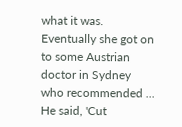what it was. Eventually she got on to some Austrian doctor in Sydney who recommended ... He said, 'Cut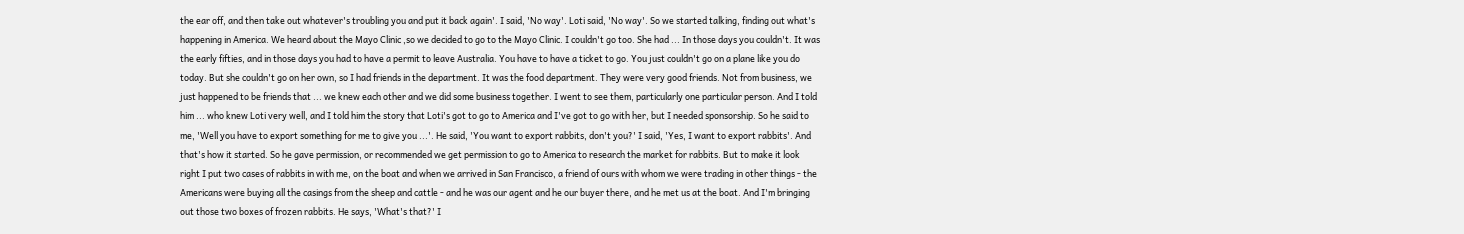the ear off, and then take out whatever's troubling you and put it back again'. I said, 'No way'. Loti said, 'No way'. So we started talking, finding out what's happening in America. We heard about the Mayo Clinic ,so we decided to go to the Mayo Clinic. I couldn't go too. She had ... In those days you couldn't. It was the early fifties, and in those days you had to have a permit to leave Australia. You have to have a ticket to go. You just couldn't go on a plane like you do today. But she couldn't go on her own, so I had friends in the department. It was the food department. They were very good friends. Not from business, we just happened to be friends that ... we knew each other and we did some business together. I went to see them, particularly one particular person. And I told him ... who knew Loti very well, and I told him the story that Loti's got to go to America and I've got to go with her, but I needed sponsorship. So he said to me, 'Well you have to export something for me to give you ...'. He said, 'You want to export rabbits, don't you?' I said, 'Yes, I want to export rabbits'. And that's how it started. So he gave permission, or recommended we get permission to go to America to research the market for rabbits. But to make it look right I put two cases of rabbits in with me, on the boat and when we arrived in San Francisco, a friend of ours with whom we were trading in other things - the Americans were buying all the casings from the sheep and cattle - and he was our agent and he our buyer there, and he met us at the boat. And I'm bringing out those two boxes of frozen rabbits. He says, 'What's that?' I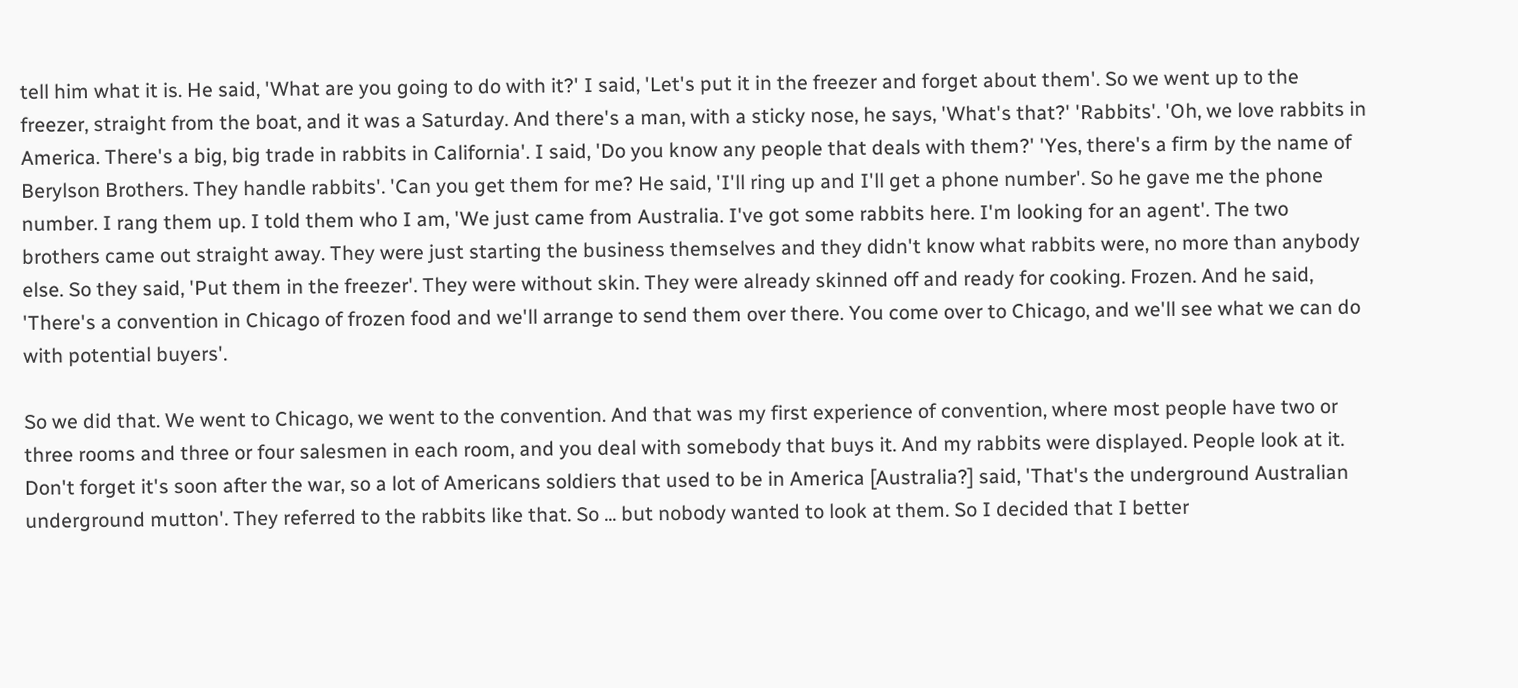tell him what it is. He said, 'What are you going to do with it?' I said, 'Let's put it in the freezer and forget about them'. So we went up to the freezer, straight from the boat, and it was a Saturday. And there's a man, with a sticky nose, he says, 'What's that?' 'Rabbits'. 'Oh, we love rabbits in America. There's a big, big trade in rabbits in California'. I said, 'Do you know any people that deals with them?' 'Yes, there's a firm by the name of Berylson Brothers. They handle rabbits'. 'Can you get them for me? He said, 'I'll ring up and I'll get a phone number'. So he gave me the phone number. I rang them up. I told them who I am, 'We just came from Australia. I've got some rabbits here. I'm looking for an agent'. The two brothers came out straight away. They were just starting the business themselves and they didn't know what rabbits were, no more than anybody else. So they said, 'Put them in the freezer'. They were without skin. They were already skinned off and ready for cooking. Frozen. And he said, 'There's a convention in Chicago of frozen food and we'll arrange to send them over there. You come over to Chicago, and we'll see what we can do with potential buyers'.

So we did that. We went to Chicago, we went to the convention. And that was my first experience of convention, where most people have two or three rooms and three or four salesmen in each room, and you deal with somebody that buys it. And my rabbits were displayed. People look at it. Don't forget it's soon after the war, so a lot of Americans soldiers that used to be in America [Australia?] said, 'That's the underground Australian underground mutton'. They referred to the rabbits like that. So ... but nobody wanted to look at them. So I decided that I better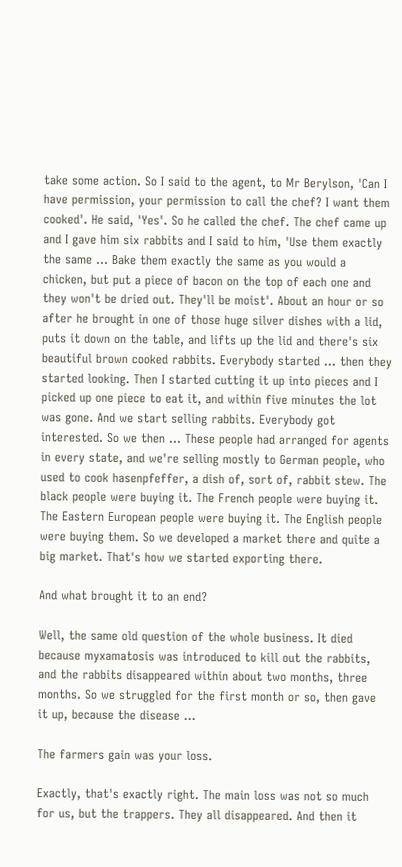take some action. So I said to the agent, to Mr Berylson, 'Can I have permission, your permission to call the chef? I want them cooked'. He said, 'Yes'. So he called the chef. The chef came up and I gave him six rabbits and I said to him, 'Use them exactly the same ... Bake them exactly the same as you would a chicken, but put a piece of bacon on the top of each one and they won't be dried out. They'll be moist'. About an hour or so after he brought in one of those huge silver dishes with a lid, puts it down on the table, and lifts up the lid and there's six beautiful brown cooked rabbits. Everybody started ... then they started looking. Then I started cutting it up into pieces and I picked up one piece to eat it, and within five minutes the lot was gone. And we start selling rabbits. Everybody got interested. So we then ... These people had arranged for agents in every state, and we're selling mostly to German people, who used to cook hasenpfeffer, a dish of, sort of, rabbit stew. The black people were buying it. The French people were buying it. The Eastern European people were buying it. The English people were buying them. So we developed a market there and quite a big market. That's how we started exporting there.

And what brought it to an end?

Well, the same old question of the whole business. It died because myxamatosis was introduced to kill out the rabbits, and the rabbits disappeared within about two months, three months. So we struggled for the first month or so, then gave it up, because the disease ...

The farmers gain was your loss.

Exactly, that's exactly right. The main loss was not so much for us, but the trappers. They all disappeared. And then it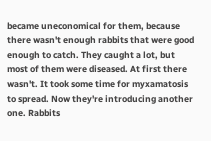became uneconomical for them, because there wasn't enough rabbits that were good enough to catch. They caught a lot, but most of them were diseased. At first there wasn't. It took some time for myxamatosis to spread. Now they're introducing another one. Rabbits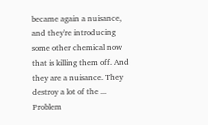became again a nuisance, and they're introducing some other chemical now that is killing them off. And they are a nuisance. They destroy a lot of the ... Problem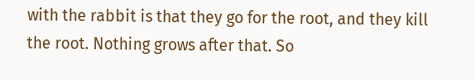with the rabbit is that they go for the root, and they kill the root. Nothing grows after that. So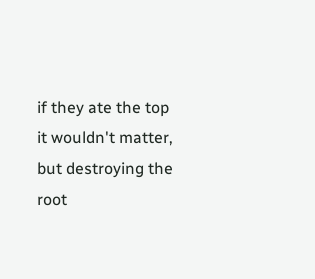if they ate the top it wouldn't matter, but destroying the root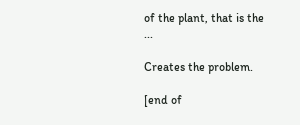of the plant, that is the ...

Creates the problem.

[end of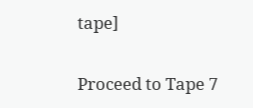tape]

Proceed to Tape 7